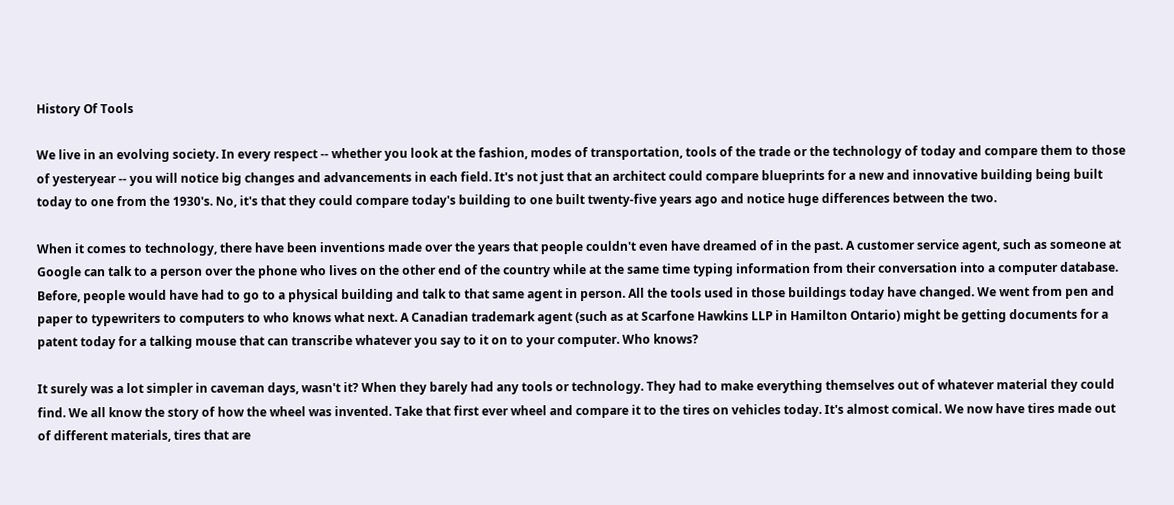History Of Tools

We live in an evolving society. In every respect -- whether you look at the fashion, modes of transportation, tools of the trade or the technology of today and compare them to those of yesteryear -- you will notice big changes and advancements in each field. It's not just that an architect could compare blueprints for a new and innovative building being built today to one from the 1930's. No, it's that they could compare today's building to one built twenty-five years ago and notice huge differences between the two.

When it comes to technology, there have been inventions made over the years that people couldn't even have dreamed of in the past. A customer service agent, such as someone at Google can talk to a person over the phone who lives on the other end of the country while at the same time typing information from their conversation into a computer database. Before, people would have had to go to a physical building and talk to that same agent in person. All the tools used in those buildings today have changed. We went from pen and paper to typewriters to computers to who knows what next. A Canadian trademark agent (such as at Scarfone Hawkins LLP in Hamilton Ontario) might be getting documents for a patent today for a talking mouse that can transcribe whatever you say to it on to your computer. Who knows?

It surely was a lot simpler in caveman days, wasn't it? When they barely had any tools or technology. They had to make everything themselves out of whatever material they could find. We all know the story of how the wheel was invented. Take that first ever wheel and compare it to the tires on vehicles today. It's almost comical. We now have tires made out of different materials, tires that are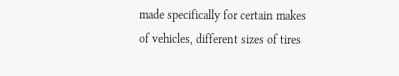made specifically for certain makes of vehicles, different sizes of tires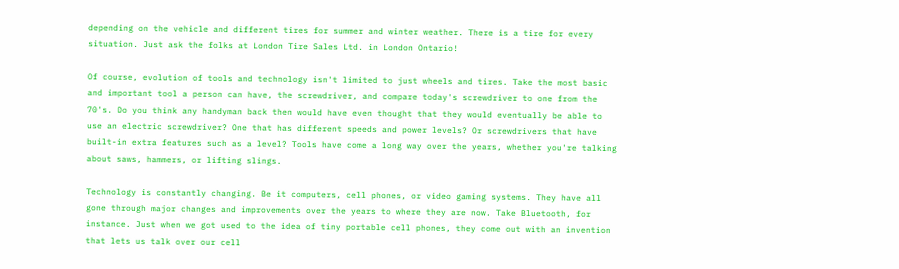depending on the vehicle and different tires for summer and winter weather. There is a tire for every situation. Just ask the folks at London Tire Sales Ltd. in London Ontario!

Of course, evolution of tools and technology isn't limited to just wheels and tires. Take the most basic and important tool a person can have, the screwdriver, and compare today's screwdriver to one from the 70's. Do you think any handyman back then would have even thought that they would eventually be able to use an electric screwdriver? One that has different speeds and power levels? Or screwdrivers that have built-in extra features such as a level? Tools have come a long way over the years, whether you're talking about saws, hammers, or lifting slings.

Technology is constantly changing. Be it computers, cell phones, or video gaming systems. They have all gone through major changes and improvements over the years to where they are now. Take Bluetooth, for instance. Just when we got used to the idea of tiny portable cell phones, they come out with an invention that lets us talk over our cell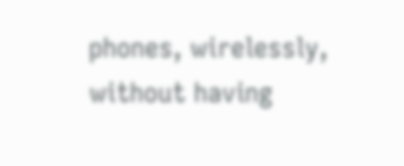phones, wirelessly, without having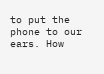to put the phone to our ears. How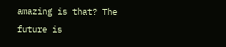amazing is that? The future is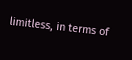limitless, in terms of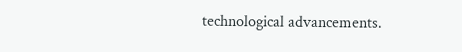technological advancements.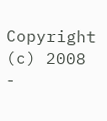Copyright (c) 2008 -